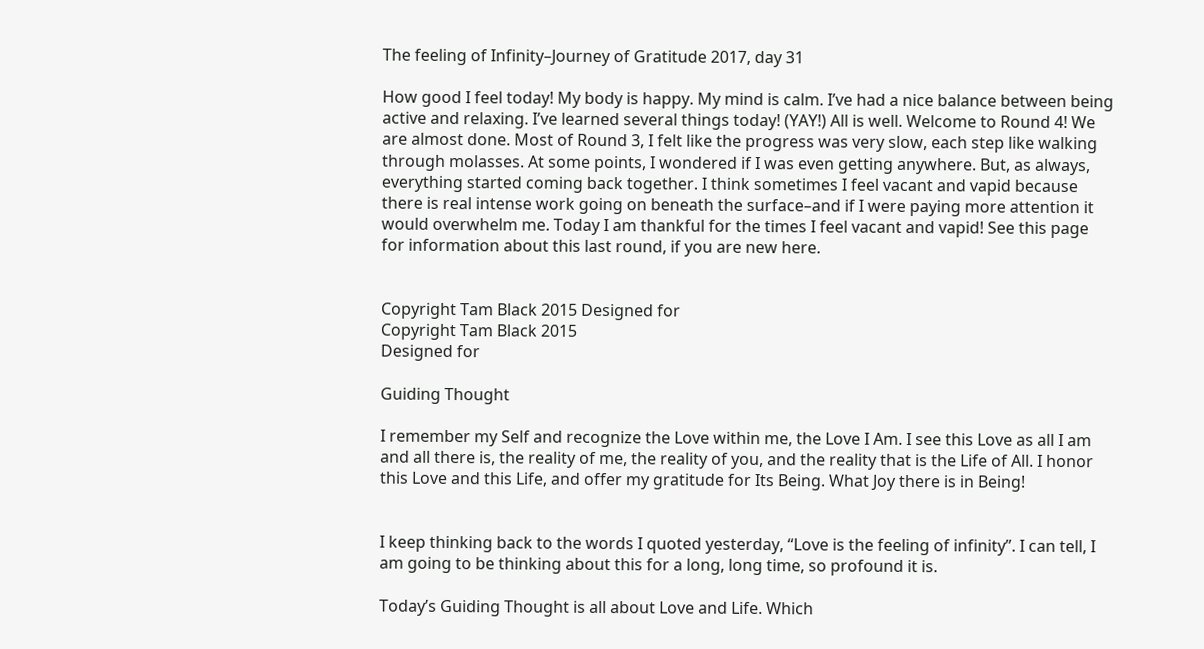The feeling of Infinity–Journey of Gratitude 2017, day 31

How good I feel today! My body is happy. My mind is calm. I’ve had a nice balance between being active and relaxing. I’ve learned several things today! (YAY!) All is well. Welcome to Round 4! We are almost done. Most of Round 3, I felt like the progress was very slow, each step like walking through molasses. At some points, I wondered if I was even getting anywhere. But, as always, everything started coming back together. I think sometimes I feel vacant and vapid because there is real intense work going on beneath the surface–and if I were paying more attention it would overwhelm me. Today I am thankful for the times I feel vacant and vapid! See this page for information about this last round, if you are new here.


Copyright Tam Black 2015 Designed for
Copyright Tam Black 2015
Designed for

Guiding Thought

I remember my Self and recognize the Love within me, the Love I Am. I see this Love as all I am and all there is, the reality of me, the reality of you, and the reality that is the Life of All. I honor this Love and this Life, and offer my gratitude for Its Being. What Joy there is in Being!


I keep thinking back to the words I quoted yesterday, “Love is the feeling of infinity”. I can tell, I am going to be thinking about this for a long, long time, so profound it is.

Today’s Guiding Thought is all about Love and Life. Which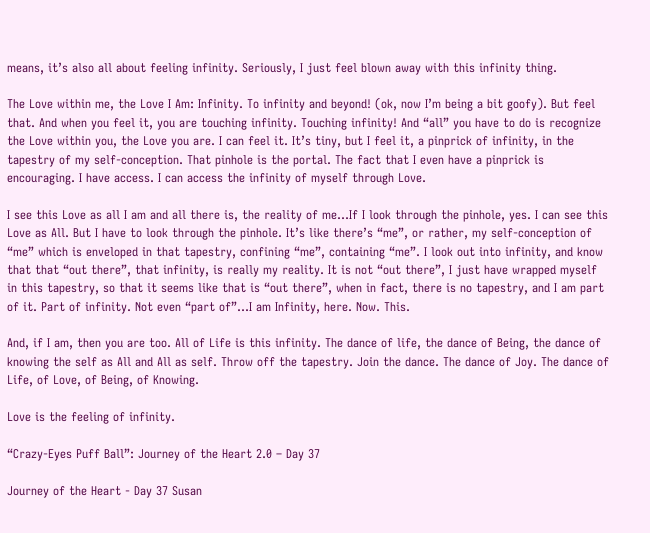means, it’s also all about feeling infinity. Seriously, I just feel blown away with this infinity thing.

The Love within me, the Love I Am: Infinity. To infinity and beyond! (ok, now I’m being a bit goofy). But feel that. And when you feel it, you are touching infinity. Touching infinity! And “all” you have to do is recognize the Love within you, the Love you are. I can feel it. It’s tiny, but I feel it, a pinprick of infinity, in the tapestry of my self-conception. That pinhole is the portal. The fact that I even have a pinprick is encouraging. I have access. I can access the infinity of myself through Love.

I see this Love as all I am and all there is, the reality of me…If I look through the pinhole, yes. I can see this Love as All. But I have to look through the pinhole. It’s like there’s “me”, or rather, my self-conception of “me” which is enveloped in that tapestry, confining “me”, containing “me”. I look out into infinity, and know that that “out there”, that infinity, is really my reality. It is not “out there”, I just have wrapped myself in this tapestry, so that it seems like that is “out there”, when in fact, there is no tapestry, and I am part of it. Part of infinity. Not even “part of”…I am Infinity, here. Now. This.

And, if I am, then you are too. All of Life is this infinity. The dance of life, the dance of Being, the dance of knowing the self as All and All as self. Throw off the tapestry. Join the dance. The dance of Joy. The dance of Life, of Love, of Being, of Knowing.

Love is the feeling of infinity.

“Crazy-Eyes Puff Ball”: Journey of the Heart 2.0 – Day 37

Journey of the Heart - Day 37 Susan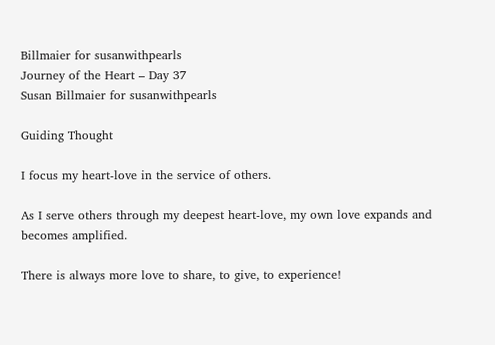Billmaier for susanwithpearls
Journey of the Heart – Day 37
Susan Billmaier for susanwithpearls

Guiding Thought

I focus my heart-love in the service of others.

As I serve others through my deepest heart-love, my own love expands and becomes amplified.

There is always more love to share, to give, to experience!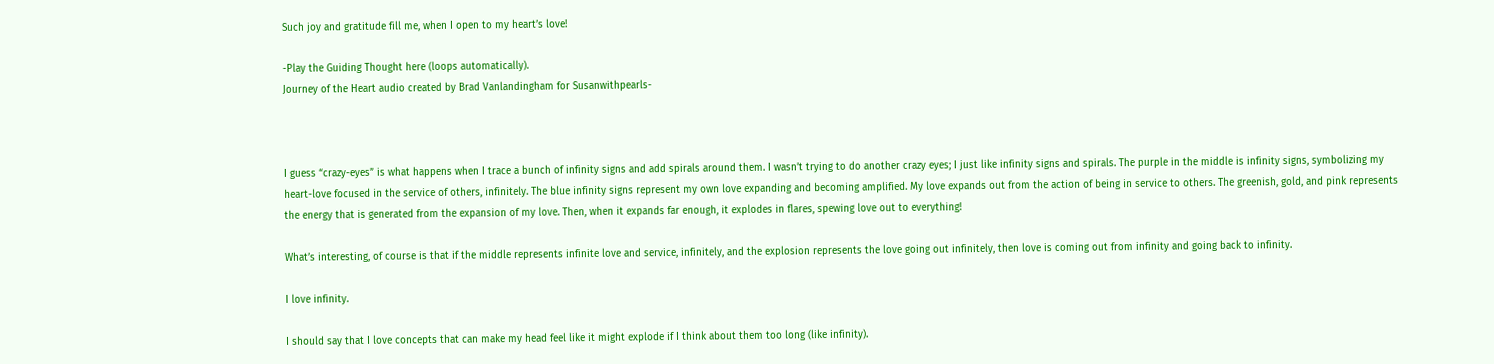Such joy and gratitude fill me, when I open to my heart’s love!

-Play the Guiding Thought here (loops automatically).
Journey of the Heart audio created by Brad Vanlandingham for Susanwithpearls-



I guess “crazy-eyes” is what happens when I trace a bunch of infinity signs and add spirals around them. I wasn’t trying to do another crazy eyes; I just like infinity signs and spirals. The purple in the middle is infinity signs, symbolizing my heart-love focused in the service of others, infinitely. The blue infinity signs represent my own love expanding and becoming amplified. My love expands out from the action of being in service to others. The greenish, gold, and pink represents the energy that is generated from the expansion of my love. Then, when it expands far enough, it explodes in flares, spewing love out to everything!

What’s interesting, of course is that if the middle represents infinite love and service, infinitely, and the explosion represents the love going out infinitely, then love is coming out from infinity and going back to infinity.

I love infinity.

I should say that I love concepts that can make my head feel like it might explode if I think about them too long (like infinity).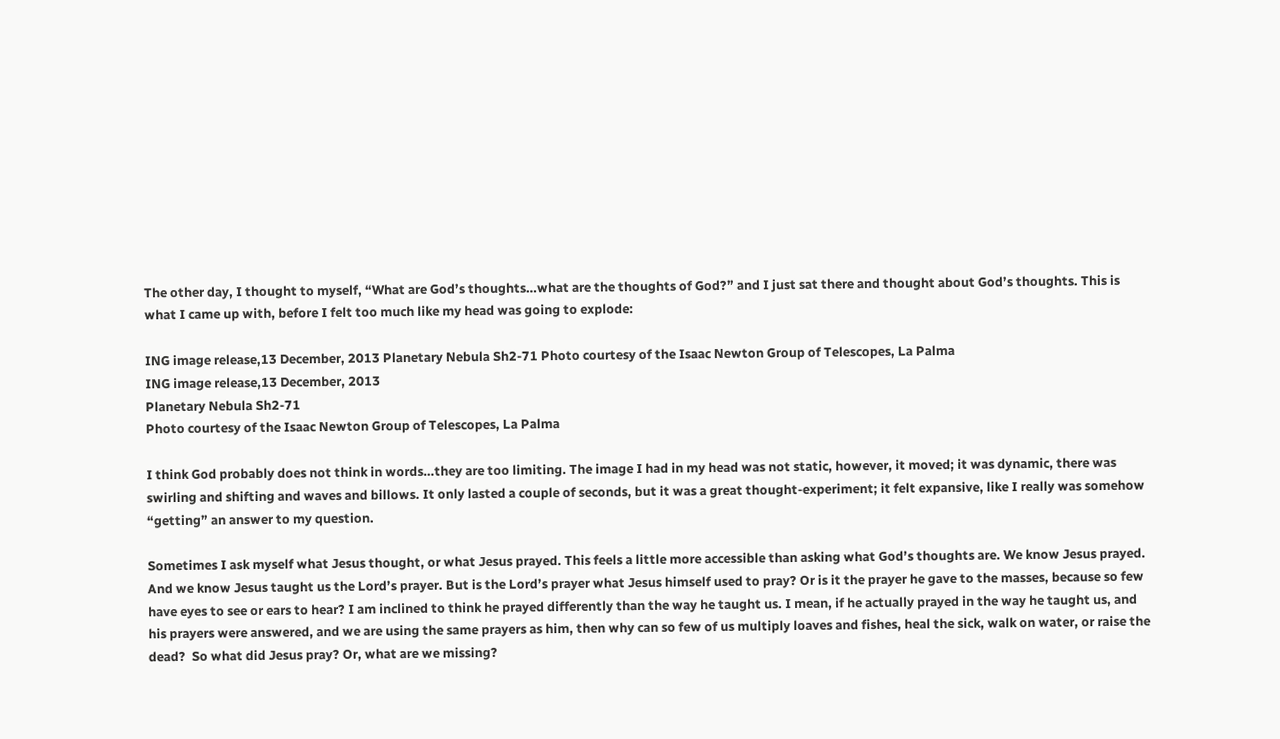The other day, I thought to myself, “What are God’s thoughts…what are the thoughts of God?” and I just sat there and thought about God’s thoughts. This is what I came up with, before I felt too much like my head was going to explode:

ING image release,13 December, 2013 Planetary Nebula Sh2-71 Photo courtesy of the Isaac Newton Group of Telescopes, La Palma
ING image release,13 December, 2013
Planetary Nebula Sh2-71
Photo courtesy of the Isaac Newton Group of Telescopes, La Palma

I think God probably does not think in words…they are too limiting. The image I had in my head was not static, however, it moved; it was dynamic, there was swirling and shifting and waves and billows. It only lasted a couple of seconds, but it was a great thought-experiment; it felt expansive, like I really was somehow “getting” an answer to my question.

Sometimes I ask myself what Jesus thought, or what Jesus prayed. This feels a little more accessible than asking what God’s thoughts are. We know Jesus prayed. And we know Jesus taught us the Lord’s prayer. But is the Lord’s prayer what Jesus himself used to pray? Or is it the prayer he gave to the masses, because so few have eyes to see or ears to hear? I am inclined to think he prayed differently than the way he taught us. I mean, if he actually prayed in the way he taught us, and his prayers were answered, and we are using the same prayers as him, then why can so few of us multiply loaves and fishes, heal the sick, walk on water, or raise the dead?  So what did Jesus pray? Or, what are we missing?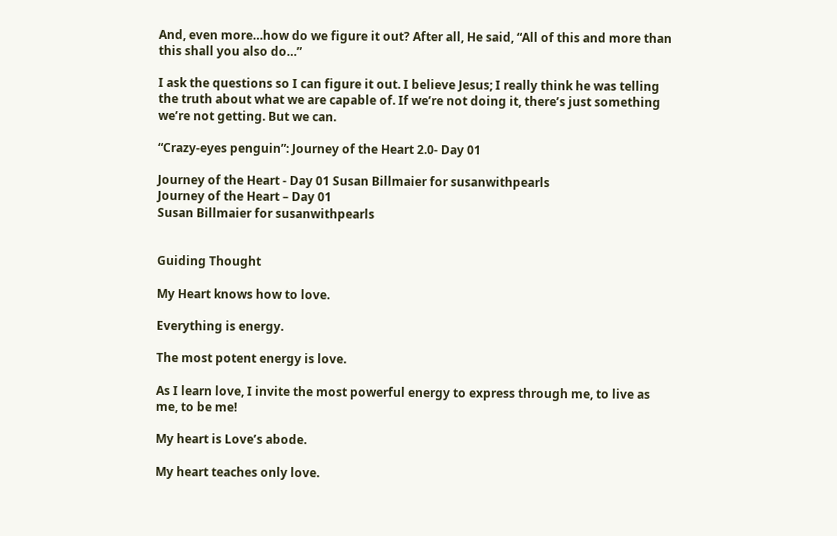And, even more…how do we figure it out? After all, He said, “All of this and more than this shall you also do…”

I ask the questions so I can figure it out. I believe Jesus; I really think he was telling the truth about what we are capable of. If we’re not doing it, there’s just something we’re not getting. But we can.

“Crazy-eyes penguin”: Journey of the Heart 2.0- Day 01

Journey of the Heart - Day 01 Susan Billmaier for susanwithpearls
Journey of the Heart – Day 01
Susan Billmaier for susanwithpearls


Guiding Thought

My Heart knows how to love.

Everything is energy.

The most potent energy is love.

As I learn love, I invite the most powerful energy to express through me, to live as me, to be me!

My heart is Love’s abode.

My heart teaches only love.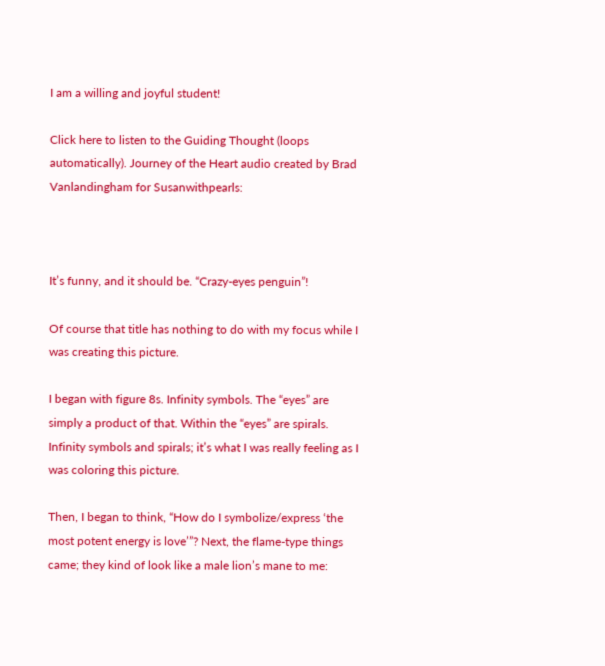I am a willing and joyful student!

Click here to listen to the Guiding Thought (loops automatically). Journey of the Heart audio created by Brad Vanlandingham for Susanwithpearls:



It’s funny, and it should be. “Crazy-eyes penguin”!

Of course that title has nothing to do with my focus while I was creating this picture.

I began with figure 8s. Infinity symbols. The “eyes” are simply a product of that. Within the “eyes” are spirals. Infinity symbols and spirals; it’s what I was really feeling as I was coloring this picture.

Then, I began to think, “How do I symbolize/express ‘the most potent energy is love’”? Next, the flame-type things came; they kind of look like a male lion’s mane to me: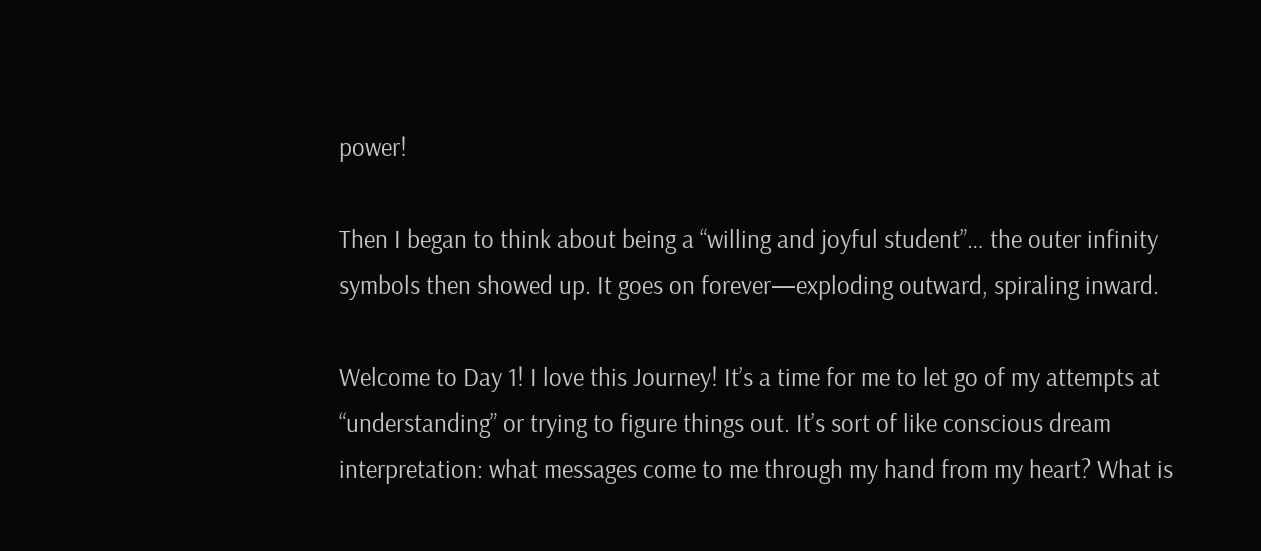power!

Then I began to think about being a “willing and joyful student”… the outer infinity symbols then showed up. It goes on forever—exploding outward, spiraling inward.

Welcome to Day 1! I love this Journey! It’s a time for me to let go of my attempts at “understanding” or trying to figure things out. It’s sort of like conscious dream interpretation: what messages come to me through my hand from my heart? What is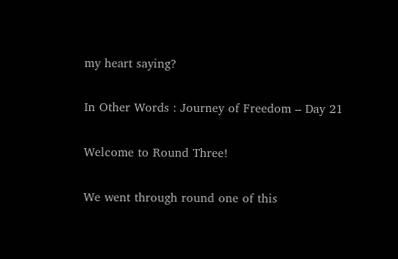my heart saying?

In Other Words : Journey of Freedom – Day 21

Welcome to Round Three!

We went through round one of this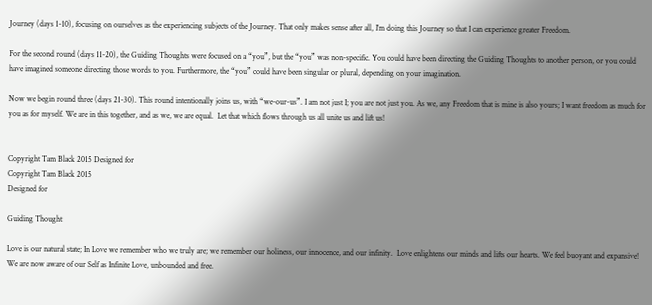Journey (days 1-10), focusing on ourselves as the experiencing subjects of the Journey. That only makes sense after all, I’m doing this Journey so that I can experience greater Freedom.

For the second round (days 11-20), the Guiding Thoughts were focused on a “you”, but the “you” was non-specific. You could have been directing the Guiding Thoughts to another person, or you could have imagined someone directing those words to you. Furthermore, the “you” could have been singular or plural, depending on your imagination.

Now we begin round three (days 21-30). This round intentionally joins us, with “we-our-us”. I am not just I; you are not just you. As we, any Freedom that is mine is also yours; I want freedom as much for you as for myself. We are in this together, and as we, we are equal.  Let that which flows through us all unite us and lift us!


Copyright Tam Black 2015 Designed for
Copyright Tam Black 2015
Designed for

Guiding Thought

Love is our natural state; In Love we remember who we truly are; we remember our holiness, our innocence, and our infinity.  Love enlightens our minds and lifts our hearts. We feel buoyant and expansive! We are now aware of our Self as Infinite Love, unbounded and free.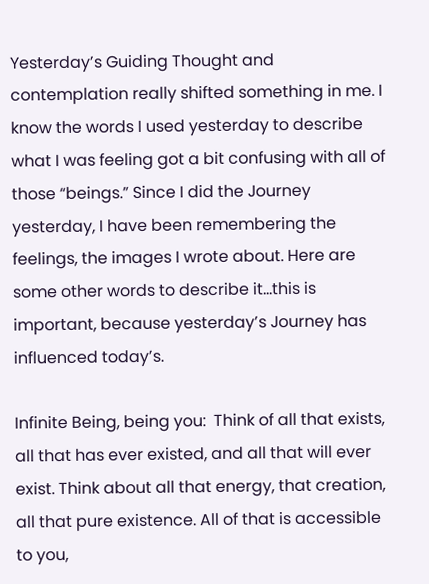Yesterday’s Guiding Thought and contemplation really shifted something in me. I know the words I used yesterday to describe what I was feeling got a bit confusing with all of those “beings.” Since I did the Journey yesterday, I have been remembering the feelings, the images I wrote about. Here are some other words to describe it…this is important, because yesterday’s Journey has influenced today’s.

Infinite Being, being you:  Think of all that exists, all that has ever existed, and all that will ever exist. Think about all that energy, that creation, all that pure existence. All of that is accessible to you,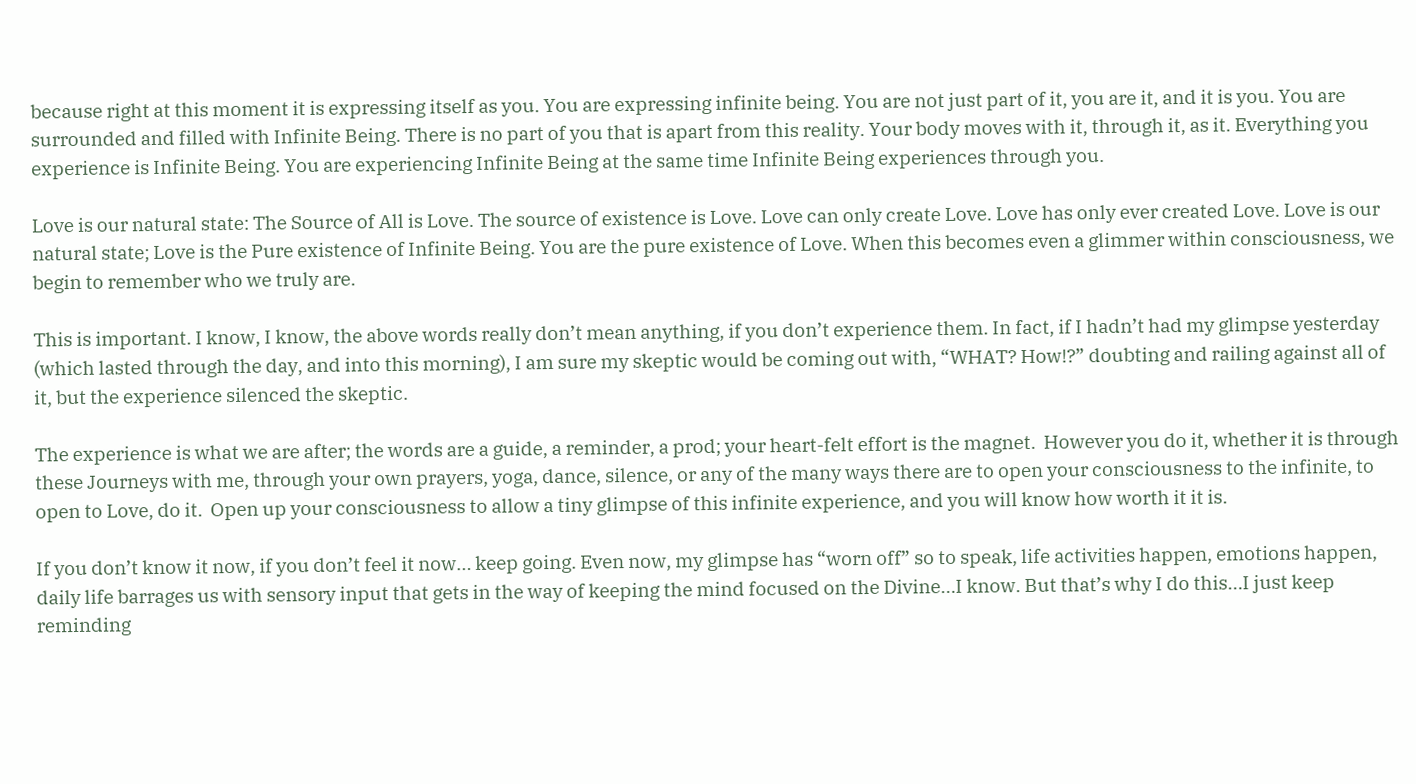because right at this moment it is expressing itself as you. You are expressing infinite being. You are not just part of it, you are it, and it is you. You are surrounded and filled with Infinite Being. There is no part of you that is apart from this reality. Your body moves with it, through it, as it. Everything you experience is Infinite Being. You are experiencing Infinite Being at the same time Infinite Being experiences through you.

Love is our natural state: The Source of All is Love. The source of existence is Love. Love can only create Love. Love has only ever created Love. Love is our natural state; Love is the Pure existence of Infinite Being. You are the pure existence of Love. When this becomes even a glimmer within consciousness, we begin to remember who we truly are.

This is important. I know, I know, the above words really don’t mean anything, if you don’t experience them. In fact, if I hadn’t had my glimpse yesterday (which lasted through the day, and into this morning), I am sure my skeptic would be coming out with, “WHAT? How!?” doubting and railing against all of it, but the experience silenced the skeptic.

The experience is what we are after; the words are a guide, a reminder, a prod; your heart-felt effort is the magnet.  However you do it, whether it is through these Journeys with me, through your own prayers, yoga, dance, silence, or any of the many ways there are to open your consciousness to the infinite, to open to Love, do it.  Open up your consciousness to allow a tiny glimpse of this infinite experience, and you will know how worth it it is.

If you don’t know it now, if you don’t feel it now… keep going. Even now, my glimpse has “worn off” so to speak, life activities happen, emotions happen, daily life barrages us with sensory input that gets in the way of keeping the mind focused on the Divine…I know. But that’s why I do this…I just keep reminding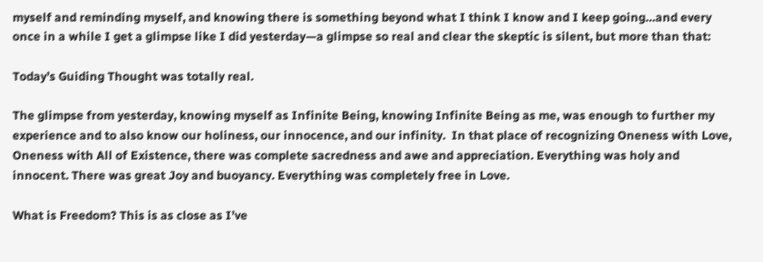myself and reminding myself, and knowing there is something beyond what I think I know and I keep going…and every once in a while I get a glimpse like I did yesterday—a glimpse so real and clear the skeptic is silent, but more than that:

Today’s Guiding Thought was totally real.

The glimpse from yesterday, knowing myself as Infinite Being, knowing Infinite Being as me, was enough to further my experience and to also know our holiness, our innocence, and our infinity.  In that place of recognizing Oneness with Love, Oneness with All of Existence, there was complete sacredness and awe and appreciation. Everything was holy and innocent. There was great Joy and buoyancy. Everything was completely free in Love.

What is Freedom? This is as close as I’ve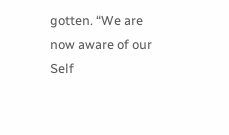gotten. “We are now aware of our Self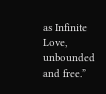as Infinite Love, unbounded and free.”